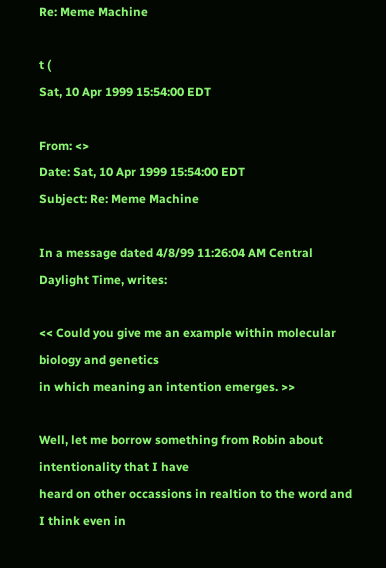Re: Meme Machine

t (
Sat, 10 Apr 1999 15:54:00 EDT

From: <>
Date: Sat, 10 Apr 1999 15:54:00 EDT
Subject: Re: Meme Machine

In a message dated 4/8/99 11:26:04 AM Central Daylight Time, writes:

<< Could you give me an example within molecular biology and genetics
in which meaning an intention emerges. >>

Well, let me borrow something from Robin about intentionality that I have
heard on other occassions in realtion to the word and I think even in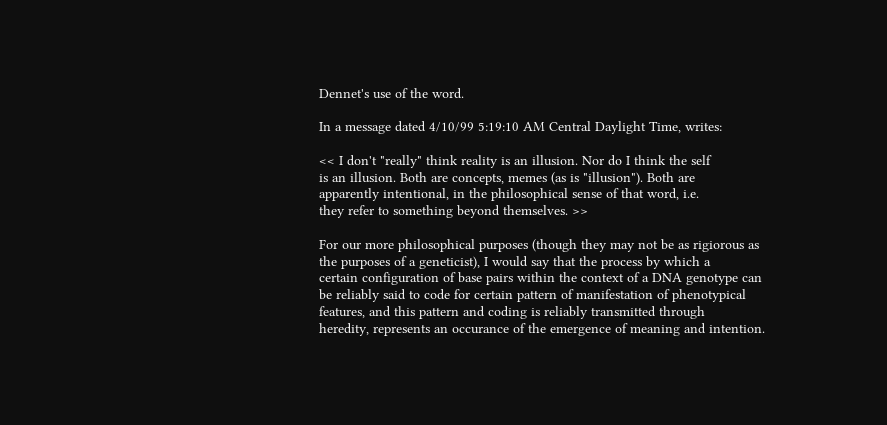Dennet's use of the word.

In a message dated 4/10/99 5:19:10 AM Central Daylight Time, writes:

<< I don't "really" think reality is an illusion. Nor do I think the self
is an illusion. Both are concepts, memes (as is "illusion"). Both are
apparently intentional, in the philosophical sense of that word, i.e.
they refer to something beyond themselves. >>

For our more philosophical purposes (though they may not be as rigiorous as
the purposes of a geneticist), I would say that the process by which a
certain configuration of base pairs within the context of a DNA genotype can
be reliably said to code for certain pattern of manifestation of phenotypical
features, and this pattern and coding is reliably transmitted through
heredity, represents an occurance of the emergence of meaning and intention.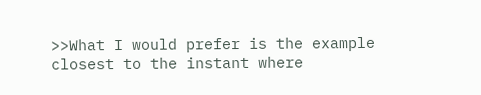>>What I would prefer is the example closest to the instant where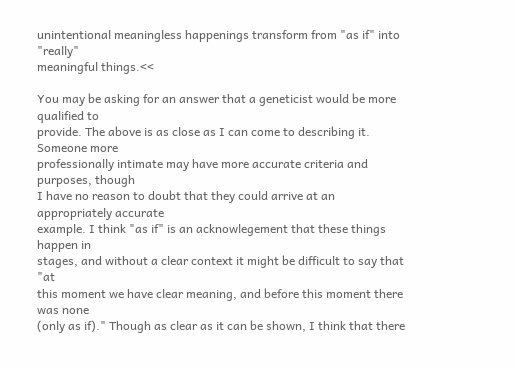unintentional meaningless happenings transform from "as if" into "really"
meaningful things.<<

You may be asking for an answer that a geneticist would be more qualified to
provide. The above is as close as I can come to describing it. Someone more
professionally intimate may have more accurate criteria and purposes, though
I have no reason to doubt that they could arrive at an appropriately accurate
example. I think "as if" is an acknowlegement that these things happen in
stages, and without a clear context it might be difficult to say that "at
this moment we have clear meaning, and before this moment there was none
(only as if)." Though as clear as it can be shown, I think that there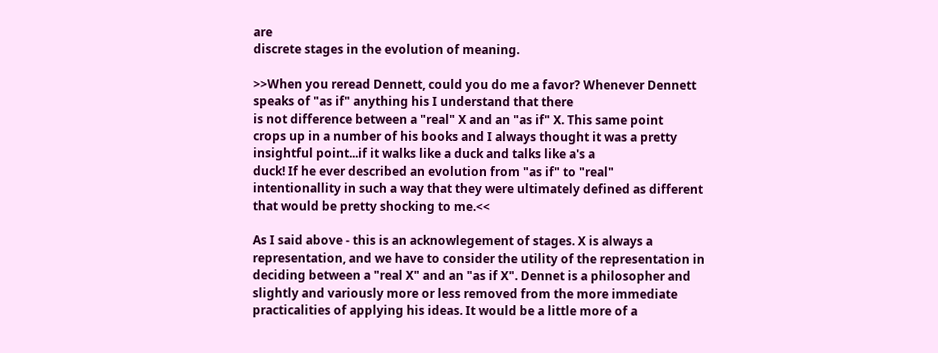are
discrete stages in the evolution of meaning.

>>When you reread Dennett, could you do me a favor? Whenever Dennett
speaks of "as if" anything his I understand that there
is not difference between a "real" X and an "as if" X. This same point
crops up in a number of his books and I always thought it was a pretty
insightful point...if it walks like a duck and talks like a's a
duck! If he ever described an evolution from "as if" to "real"
intentionallity in such a way that they were ultimately defined as different
that would be pretty shocking to me.<<

As I said above - this is an acknowlegement of stages. X is always a
representation, and we have to consider the utility of the representation in
deciding between a "real X" and an "as if X". Dennet is a philosopher and
slightly and variously more or less removed from the more immediate
practicalities of applying his ideas. It would be a little more of a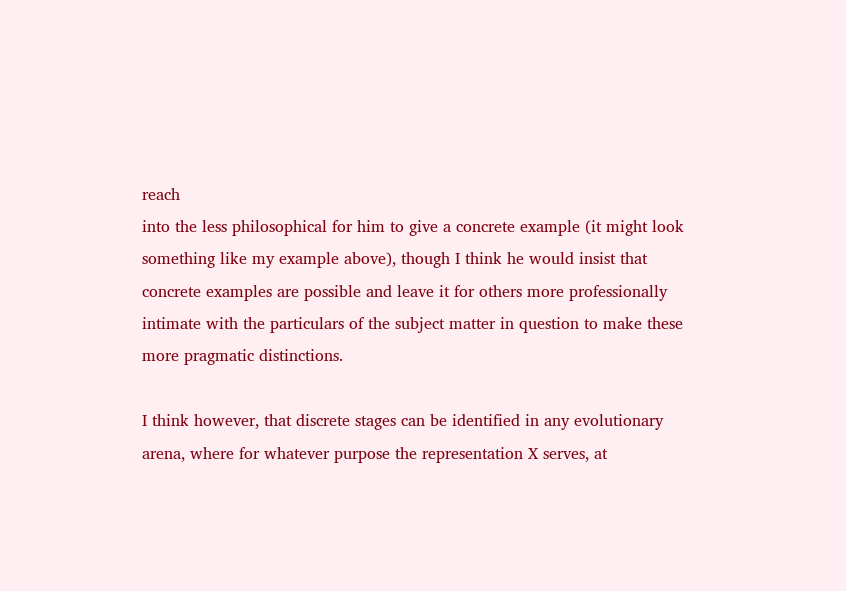reach
into the less philosophical for him to give a concrete example (it might look
something like my example above), though I think he would insist that
concrete examples are possible and leave it for others more professionally
intimate with the particulars of the subject matter in question to make these
more pragmatic distinctions.

I think however, that discrete stages can be identified in any evolutionary
arena, where for whatever purpose the representation X serves, at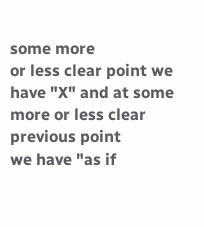some more
or less clear point we have "X" and at some more or less clear previous point
we have "as if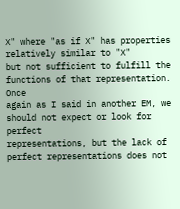X" where "as if X" has properties relatively similar to "X"
but not sufficient to fulfill the functions of that representation. Once
again as I said in another EM, we should not expect or look for perfect
representations, but the lack of perfect representations does not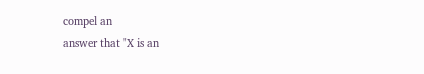compel an
answer that "X is an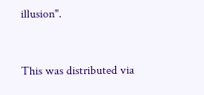illusion".


This was distributed via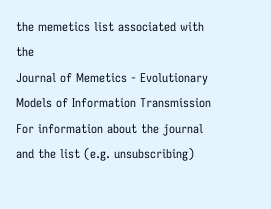the memetics list associated with the
Journal of Memetics - Evolutionary Models of Information Transmission
For information about the journal and the list (e.g. unsubscribing)